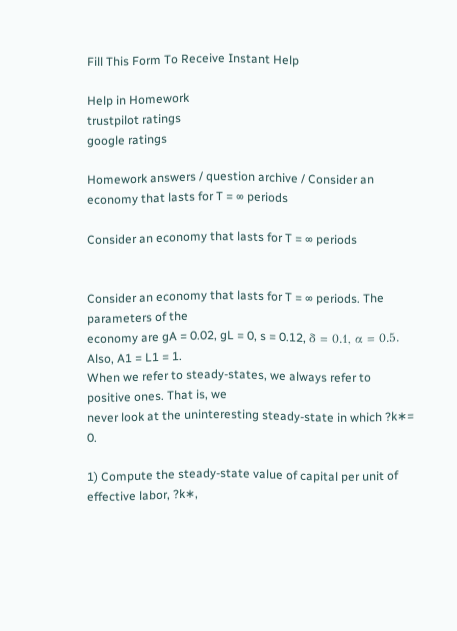Fill This Form To Receive Instant Help

Help in Homework
trustpilot ratings
google ratings

Homework answers / question archive / Consider an economy that lasts for T = ∞ periods

Consider an economy that lasts for T = ∞ periods


Consider an economy that lasts for T = ∞ periods. The parameters of the
economy are gA = 0.02, gL = 0, s = 0.12, δ = 0.1, α = 0.5. Also, A1 = L1 = 1.
When we refer to steady-states, we always refer to positive ones. That is, we
never look at the uninteresting steady-state in which ?k∗= 0.

1) Compute the steady-state value of capital per unit of effective labor, ?k∗,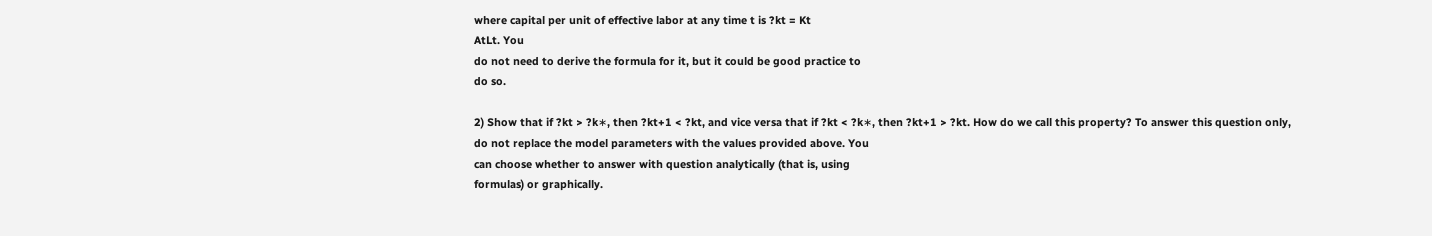where capital per unit of effective labor at any time t is ?kt = Kt
AtLt. You
do not need to derive the formula for it, but it could be good practice to
do so.

2) Show that if ?kt > ?k∗, then ?kt+1 < ?kt, and vice versa that if ?kt < ?k∗, then ?kt+1 > ?kt. How do we call this property? To answer this question only,
do not replace the model parameters with the values provided above. You
can choose whether to answer with question analytically (that is, using
formulas) or graphically.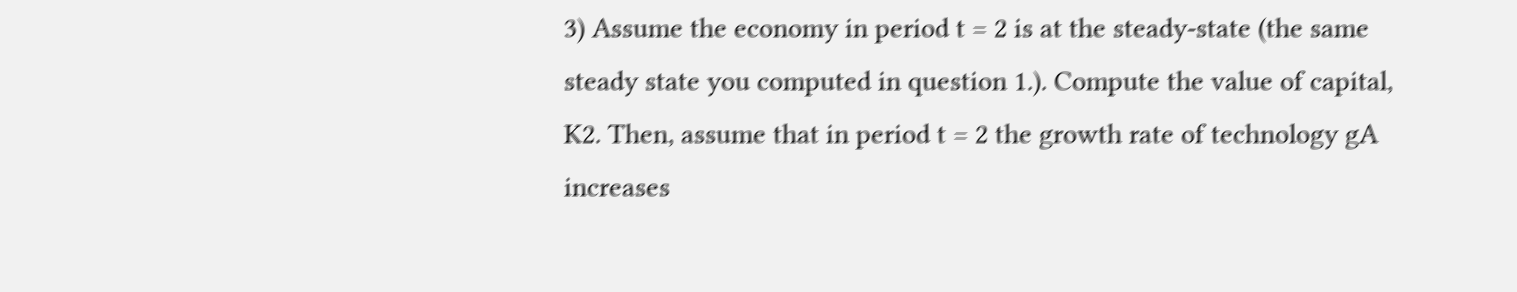3) Assume the economy in period t = 2 is at the steady-state (the same
steady state you computed in question 1.). Compute the value of capital,
K2. Then, assume that in period t = 2 the growth rate of technology gA
increases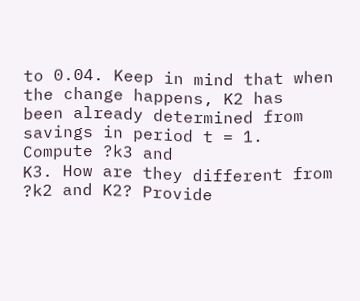to 0.04. Keep in mind that when the change happens, K2 has
been already determined from savings in period t = 1. Compute ?k3 and
K3. How are they different from ?k2 and K2? Provide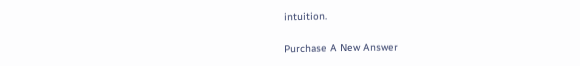intuition.

Purchase A New Answer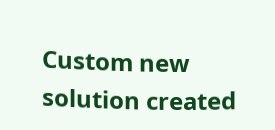Custom new solution created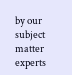by our subject matter experts